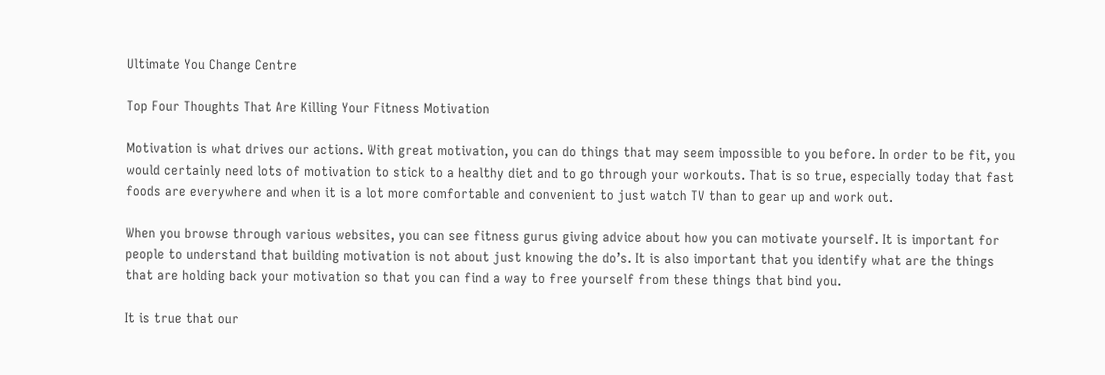Ultimate You Change Centre

Top Four Thoughts That Are Killing Your Fitness Motivation

Motivation is what drives our actions. With great motivation, you can do things that may seem impossible to you before. In order to be fit, you would certainly need lots of motivation to stick to a healthy diet and to go through your workouts. That is so true, especially today that fast foods are everywhere and when it is a lot more comfortable and convenient to just watch TV than to gear up and work out.

When you browse through various websites, you can see fitness gurus giving advice about how you can motivate yourself. It is important for people to understand that building motivation is not about just knowing the do’s. It is also important that you identify what are the things that are holding back your motivation so that you can find a way to free yourself from these things that bind you.

It is true that our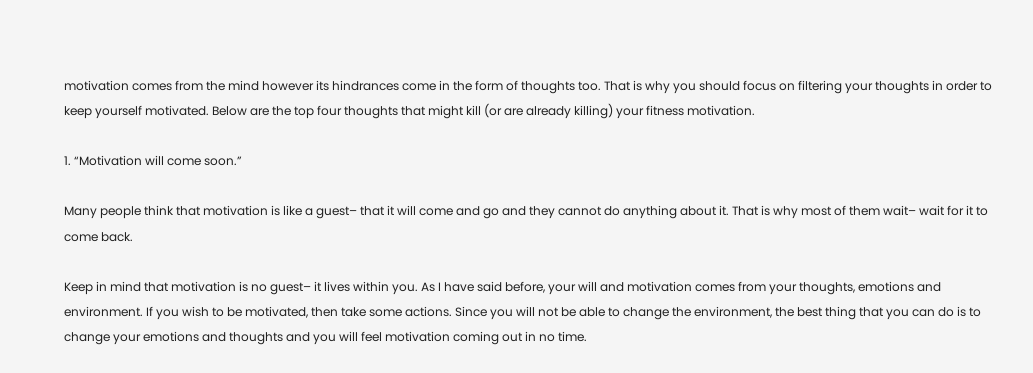motivation comes from the mind however its hindrances come in the form of thoughts too. That is why you should focus on filtering your thoughts in order to keep yourself motivated. Below are the top four thoughts that might kill (or are already killing) your fitness motivation.

1. “Motivation will come soon.”

Many people think that motivation is like a guest– that it will come and go and they cannot do anything about it. That is why most of them wait– wait for it to come back.

Keep in mind that motivation is no guest– it lives within you. As I have said before, your will and motivation comes from your thoughts, emotions and environment. If you wish to be motivated, then take some actions. Since you will not be able to change the environment, the best thing that you can do is to change your emotions and thoughts and you will feel motivation coming out in no time.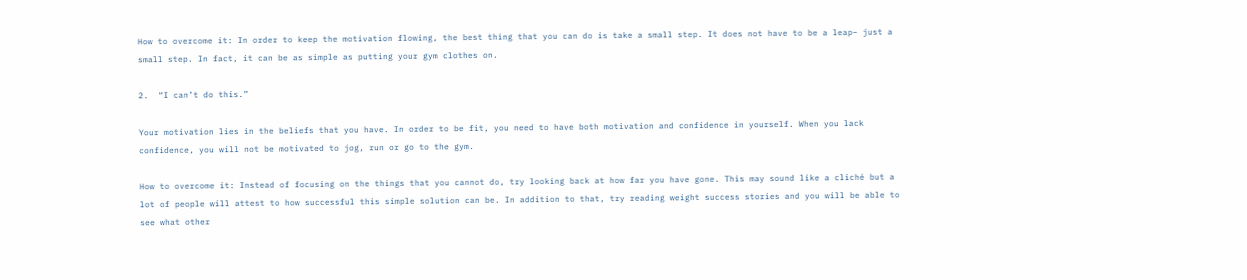How to overcome it: In order to keep the motivation flowing, the best thing that you can do is take a small step. It does not have to be a leap– just a small step. In fact, it can be as simple as putting your gym clothes on.

2.  “I can’t do this.”

Your motivation lies in the beliefs that you have. In order to be fit, you need to have both motivation and confidence in yourself. When you lack confidence, you will not be motivated to jog, run or go to the gym.

How to overcome it: Instead of focusing on the things that you cannot do, try looking back at how far you have gone. This may sound like a cliché but a lot of people will attest to how successful this simple solution can be. In addition to that, try reading weight success stories and you will be able to see what other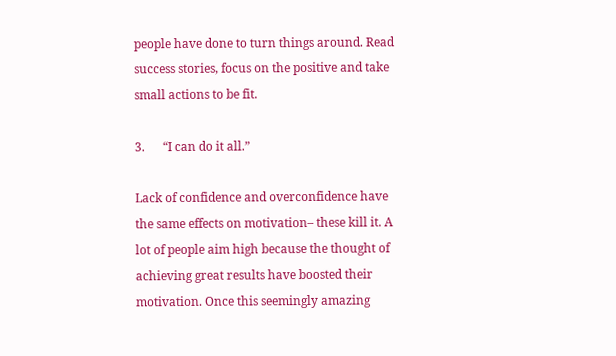people have done to turn things around. Read success stories, focus on the positive and take small actions to be fit.

3.      “I can do it all.”

Lack of confidence and overconfidence have the same effects on motivation– these kill it. A lot of people aim high because the thought of achieving great results have boosted their motivation. Once this seemingly amazing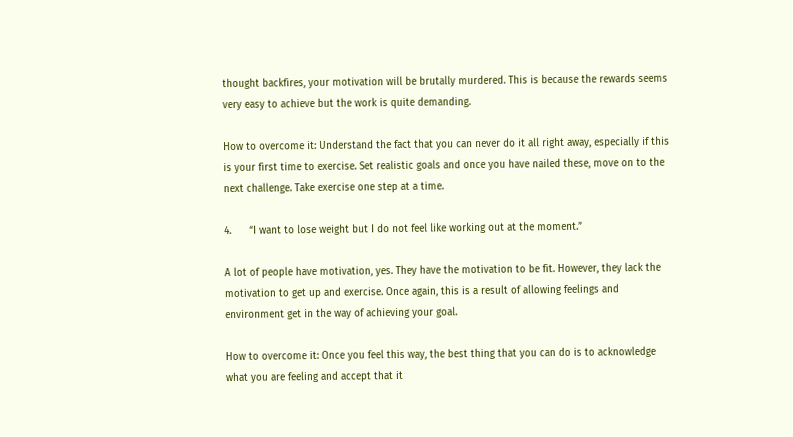thought backfires, your motivation will be brutally murdered. This is because the rewards seems very easy to achieve but the work is quite demanding.

How to overcome it: Understand the fact that you can never do it all right away, especially if this is your first time to exercise. Set realistic goals and once you have nailed these, move on to the next challenge. Take exercise one step at a time.

4.      “I want to lose weight but I do not feel like working out at the moment.”

A lot of people have motivation, yes. They have the motivation to be fit. However, they lack the motivation to get up and exercise. Once again, this is a result of allowing feelings and environment get in the way of achieving your goal.

How to overcome it: Once you feel this way, the best thing that you can do is to acknowledge what you are feeling and accept that it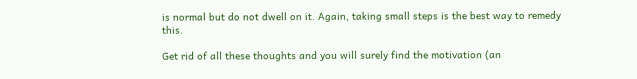is normal but do not dwell on it. Again, taking small steps is the best way to remedy this.

Get rid of all these thoughts and you will surely find the motivation (an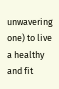unwavering one) to live a healthy and fit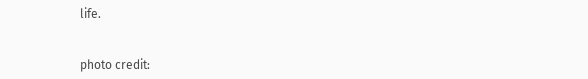life.


photo credit: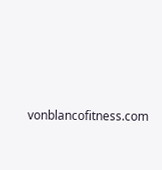vonblancofitness.com